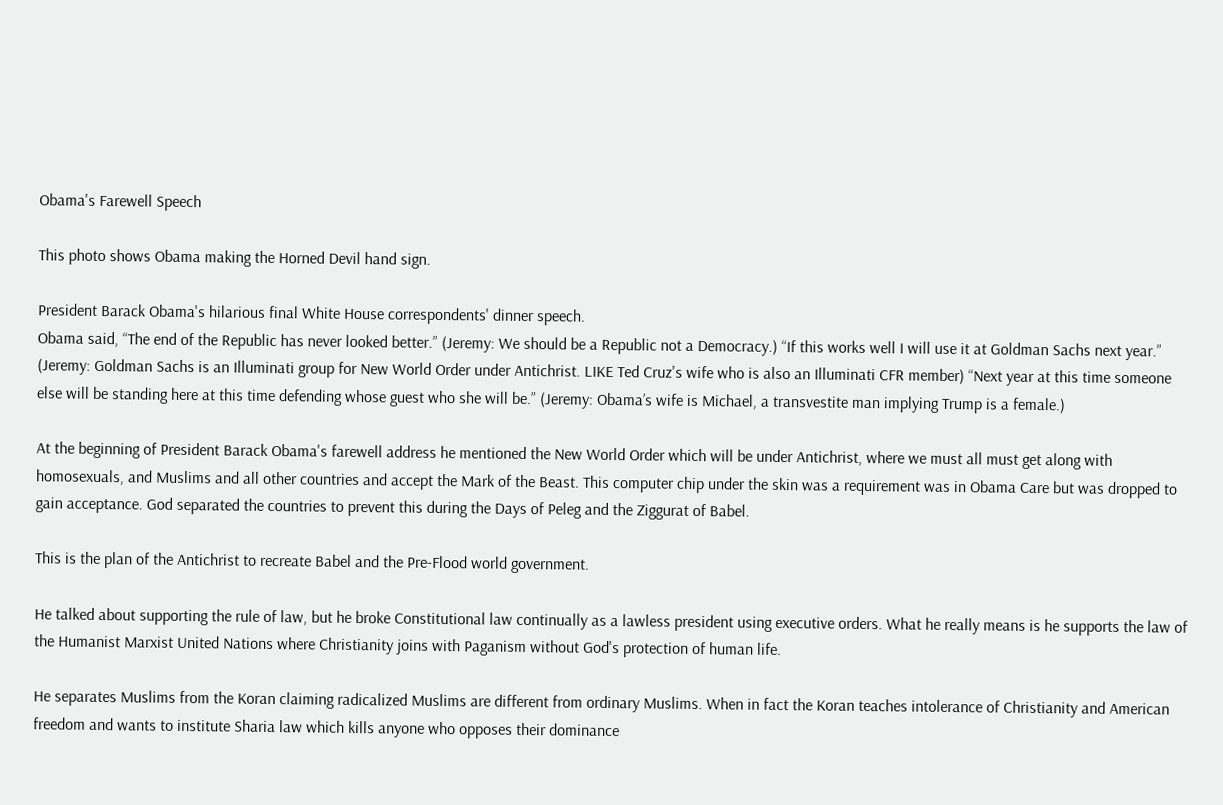Obama's Farewell Speech

This photo shows Obama making the Horned Devil hand sign.

President Barack Obama's hilarious final White House correspondents' dinner speech.
Obama said, “The end of the Republic has never looked better.” (Jeremy: We should be a Republic not a Democracy.) “If this works well I will use it at Goldman Sachs next year.” (Jeremy: Goldman Sachs is an Illuminati group for New World Order under Antichrist. LIKE Ted Cruz's wife who is also an Illuminati CFR member) “Next year at this time someone else will be standing here at this time defending whose guest who she will be.” (Jeremy: Obama’s wife is Michael, a transvestite man implying Trump is a female.)

At the beginning of President Barack Obama's farewell address he mentioned the New World Order which will be under Antichrist, where we must all must get along with homosexuals, and Muslims and all other countries and accept the Mark of the Beast. This computer chip under the skin was a requirement was in Obama Care but was dropped to gain acceptance. God separated the countries to prevent this during the Days of Peleg and the Ziggurat of Babel.

This is the plan of the Antichrist to recreate Babel and the Pre-Flood world government.

He talked about supporting the rule of law, but he broke Constitutional law continually as a lawless president using executive orders. What he really means is he supports the law of the Humanist Marxist United Nations where Christianity joins with Paganism without God's protection of human life.

He separates Muslims from the Koran claiming radicalized Muslims are different from ordinary Muslims. When in fact the Koran teaches intolerance of Christianity and American freedom and wants to institute Sharia law which kills anyone who opposes their dominance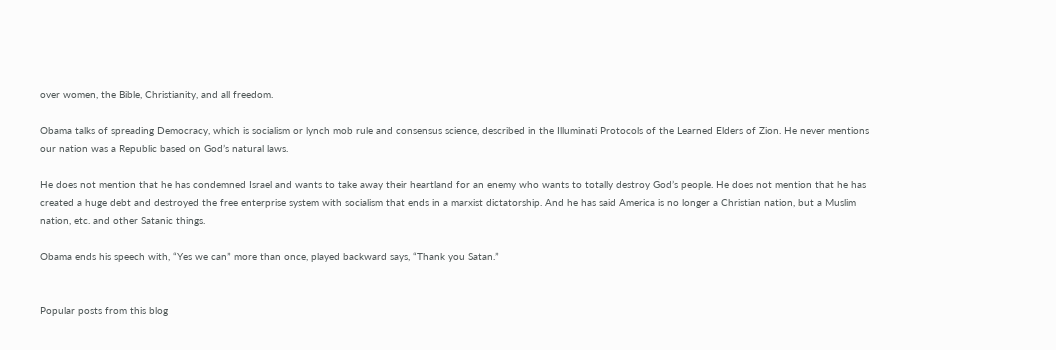over women, the Bible, Christianity, and all freedom.

Obama talks of spreading Democracy, which is socialism or lynch mob rule and consensus science, described in the Illuminati Protocols of the Learned Elders of Zion. He never mentions our nation was a Republic based on God’s natural laws.

He does not mention that he has condemned Israel and wants to take away their heartland for an enemy who wants to totally destroy God’s people. He does not mention that he has created a huge debt and destroyed the free enterprise system with socialism that ends in a marxist dictatorship. And he has said America is no longer a Christian nation, but a Muslim nation, etc. and other Satanic things.

Obama ends his speech with, “Yes we can” more than once, played backward says, “Thank you Satan.”


Popular posts from this blog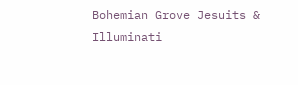Bohemian Grove Jesuits & Illuminati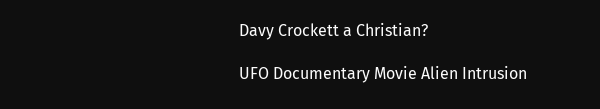Davy Crockett a Christian?

UFO Documentary Movie Alien Intrusion